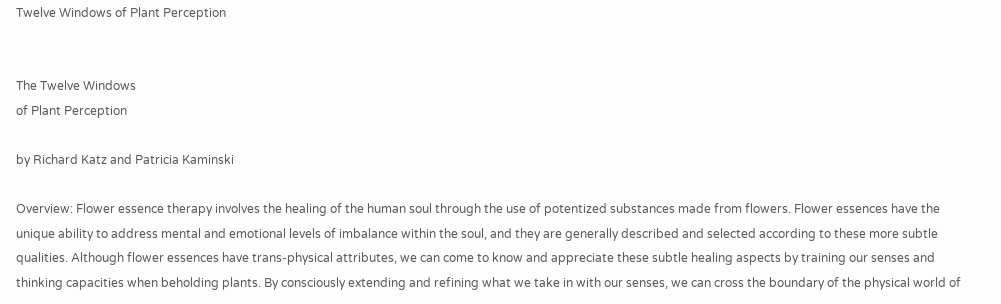Twelve Windows of Plant Perception


The Twelve Windows
of Plant Perception

by Richard Katz and Patricia Kaminski

Overview: Flower essence therapy involves the healing of the human soul through the use of potentized substances made from flowers. Flower essences have the unique ability to address mental and emotional levels of imbalance within the soul, and they are generally described and selected according to these more subtle qualities. Although flower essences have trans-physical attributes, we can come to know and appreciate these subtle healing aspects by training our senses and thinking capacities when beholding plants. By consciously extending and refining what we take in with our senses, we can cross the boundary of the physical world of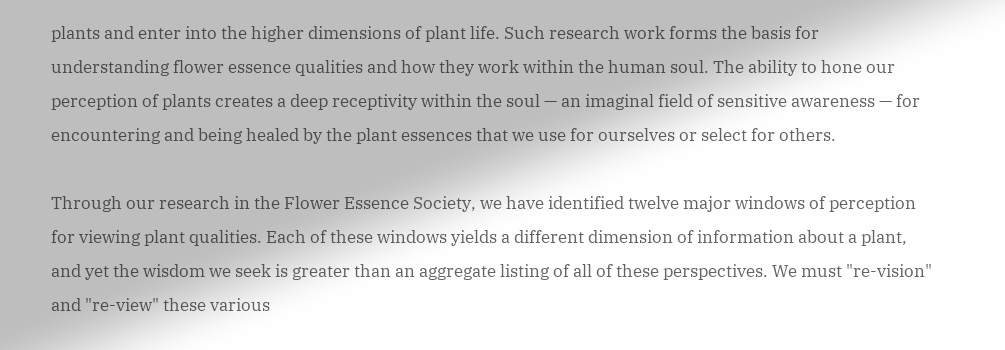plants and enter into the higher dimensions of plant life. Such research work forms the basis for understanding flower essence qualities and how they work within the human soul. The ability to hone our perception of plants creates a deep receptivity within the soul — an imaginal field of sensitive awareness — for encountering and being healed by the plant essences that we use for ourselves or select for others.

Through our research in the Flower Essence Society, we have identified twelve major windows of perception for viewing plant qualities. Each of these windows yields a different dimension of information about a plant, and yet the wisdom we seek is greater than an aggregate listing of all of these perspectives. We must "re-vision" and "re-view" these various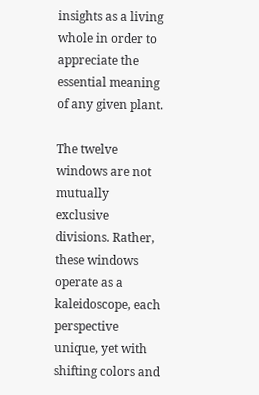insights as a living whole in order to appreciate the essential meaning of any given plant.

The twelve windows are not mutually exclusive divisions. Rather, these windows operate as a kaleidoscope, each perspective unique, yet with shifting colors and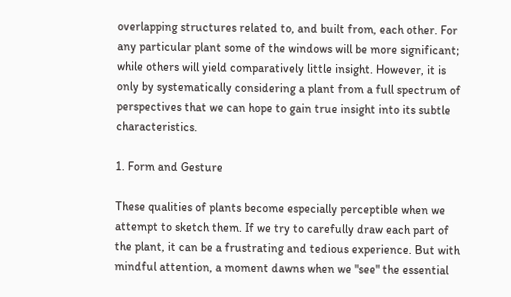overlapping structures related to, and built from, each other. For any particular plant some of the windows will be more significant; while others will yield comparatively little insight. However, it is only by systematically considering a plant from a full spectrum of perspectives that we can hope to gain true insight into its subtle characteristics.

1. Form and Gesture

These qualities of plants become especially perceptible when we attempt to sketch them. If we try to carefully draw each part of the plant, it can be a frustrating and tedious experience. But with mindful attention, a moment dawns when we "see" the essential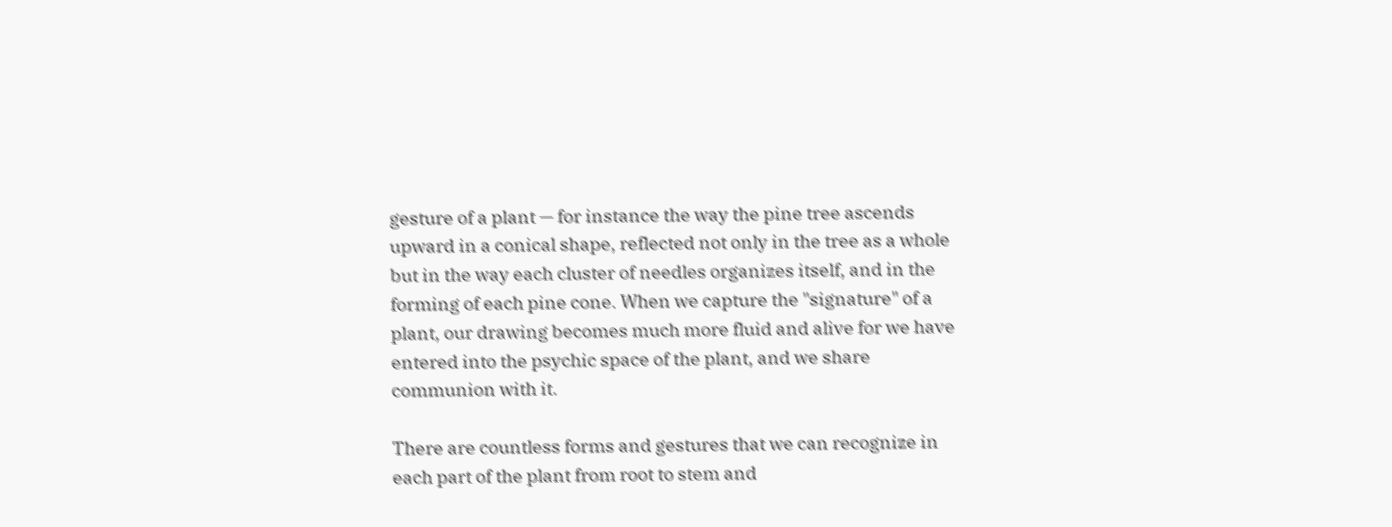gesture of a plant — for instance the way the pine tree ascends upward in a conical shape, reflected not only in the tree as a whole but in the way each cluster of needles organizes itself, and in the forming of each pine cone. When we capture the "signature" of a plant, our drawing becomes much more fluid and alive for we have entered into the psychic space of the plant, and we share communion with it.

There are countless forms and gestures that we can recognize in each part of the plant from root to stem and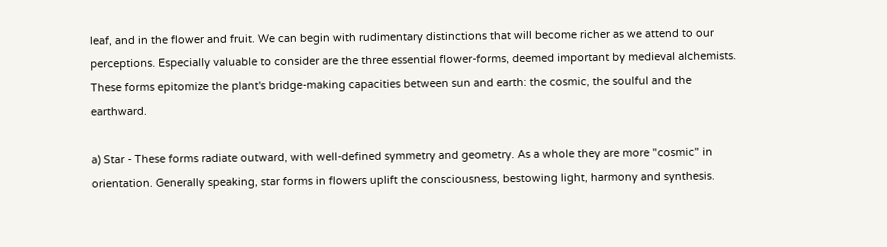leaf, and in the flower and fruit. We can begin with rudimentary distinctions that will become richer as we attend to our perceptions. Especially valuable to consider are the three essential flower-forms, deemed important by medieval alchemists. These forms epitomize the plant's bridge-making capacities between sun and earth: the cosmic, the soulful and the earthward.

a) Star - These forms radiate outward, with well-defined symmetry and geometry. As a whole they are more "cosmic" in orientation. Generally speaking, star forms in flowers uplift the consciousness, bestowing light, harmony and synthesis.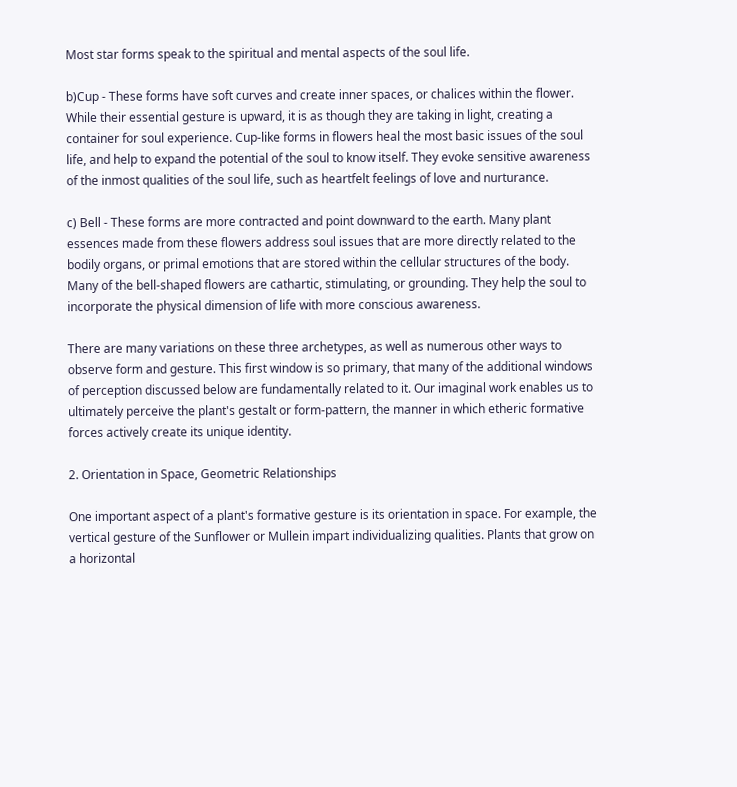Most star forms speak to the spiritual and mental aspects of the soul life.

b)Cup - These forms have soft curves and create inner spaces, or chalices within the flower. While their essential gesture is upward, it is as though they are taking in light, creating a container for soul experience. Cup-like forms in flowers heal the most basic issues of the soul life, and help to expand the potential of the soul to know itself. They evoke sensitive awareness of the inmost qualities of the soul life, such as heartfelt feelings of love and nurturance.

c) Bell - These forms are more contracted and point downward to the earth. Many plant essences made from these flowers address soul issues that are more directly related to the bodily organs, or primal emotions that are stored within the cellular structures of the body. Many of the bell-shaped flowers are cathartic, stimulating, or grounding. They help the soul to incorporate the physical dimension of life with more conscious awareness.

There are many variations on these three archetypes, as well as numerous other ways to observe form and gesture. This first window is so primary, that many of the additional windows of perception discussed below are fundamentally related to it. Our imaginal work enables us to ultimately perceive the plant's gestalt or form-pattern, the manner in which etheric formative forces actively create its unique identity.

2. Orientation in Space, Geometric Relationships

One important aspect of a plant's formative gesture is its orientation in space. For example, the vertical gesture of the Sunflower or Mullein impart individualizing qualities. Plants that grow on a horizontal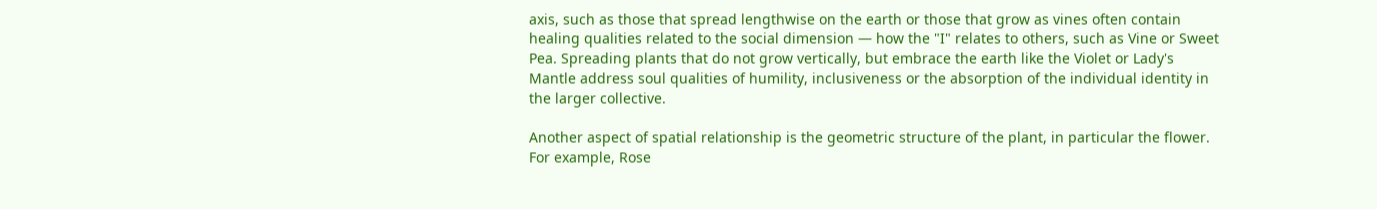axis, such as those that spread lengthwise on the earth or those that grow as vines often contain healing qualities related to the social dimension — how the "I" relates to others, such as Vine or Sweet Pea. Spreading plants that do not grow vertically, but embrace the earth like the Violet or Lady's Mantle address soul qualities of humility, inclusiveness or the absorption of the individual identity in the larger collective.

Another aspect of spatial relationship is the geometric structure of the plant, in particular the flower. For example, Rose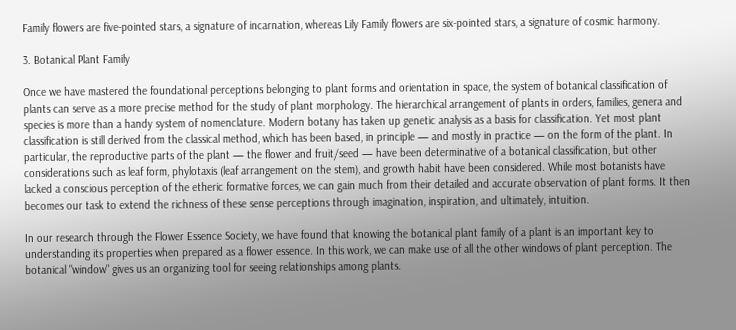Family flowers are five-pointed stars, a signature of incarnation, whereas Lily Family flowers are six-pointed stars, a signature of cosmic harmony.

3. Botanical Plant Family

Once we have mastered the foundational perceptions belonging to plant forms and orientation in space, the system of botanical classification of plants can serve as a more precise method for the study of plant morphology. The hierarchical arrangement of plants in orders, families, genera and species is more than a handy system of nomenclature. Modern botany has taken up genetic analysis as a basis for classification. Yet most plant classification is still derived from the classical method, which has been based, in principle — and mostly in practice — on the form of the plant. In particular, the reproductive parts of the plant — the flower and fruit/seed — have been determinative of a botanical classification, but other considerations such as leaf form, phylotaxis (leaf arrangement on the stem), and growth habit have been considered. While most botanists have lacked a conscious perception of the etheric formative forces, we can gain much from their detailed and accurate observation of plant forms. It then becomes our task to extend the richness of these sense perceptions through imagination, inspiration, and ultimately, intuition.

In our research through the Flower Essence Society, we have found that knowing the botanical plant family of a plant is an important key to understanding its properties when prepared as a flower essence. In this work, we can make use of all the other windows of plant perception. The botanical "window" gives us an organizing tool for seeing relationships among plants.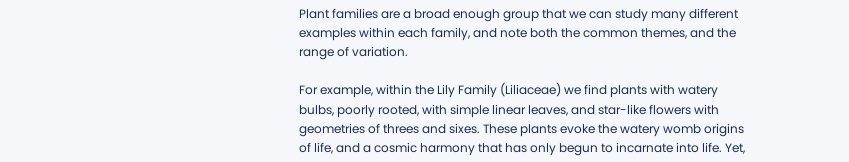Plant families are a broad enough group that we can study many different examples within each family, and note both the common themes, and the range of variation.

For example, within the Lily Family (Liliaceae) we find plants with watery bulbs, poorly rooted, with simple linear leaves, and star-like flowers with geometries of threes and sixes. These plants evoke the watery womb origins of life, and a cosmic harmony that has only begun to incarnate into life. Yet,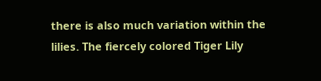there is also much variation within the lilies. The fiercely colored Tiger Lily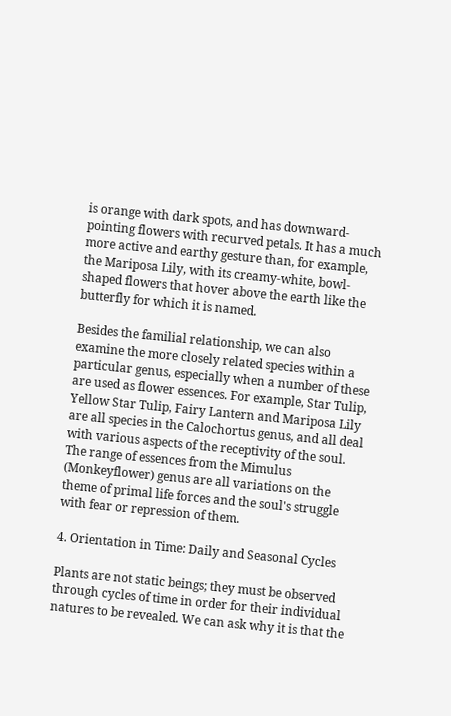is orange with dark spots, and has downward-pointing flowers with recurved petals. It has a much more active and earthy gesture than, for example, the Mariposa Lily, with its creamy-white, bowl-shaped flowers that hover above the earth like the butterfly for which it is named.

Besides the familial relationship, we can also examine the more closely related species within a particular genus, especially when a number of these are used as flower essences. For example, Star Tulip, Yellow Star Tulip, Fairy Lantern and Mariposa Lily are all species in the Calochortus genus, and all deal with various aspects of the receptivity of the soul. The range of essences from the Mimulus (Monkeyflower) genus are all variations on the theme of primal life forces and the soul's struggle with fear or repression of them.

4. Orientation in Time: Daily and Seasonal Cycles

Plants are not static beings; they must be observed through cycles of time in order for their individual natures to be revealed. We can ask why it is that the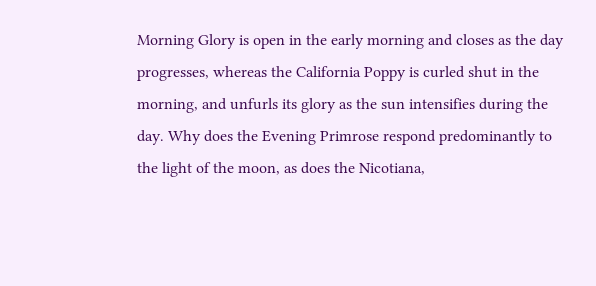Morning Glory is open in the early morning and closes as the day progresses, whereas the California Poppy is curled shut in the morning, and unfurls its glory as the sun intensifies during the day. Why does the Evening Primrose respond predominantly to the light of the moon, as does the Nicotiana,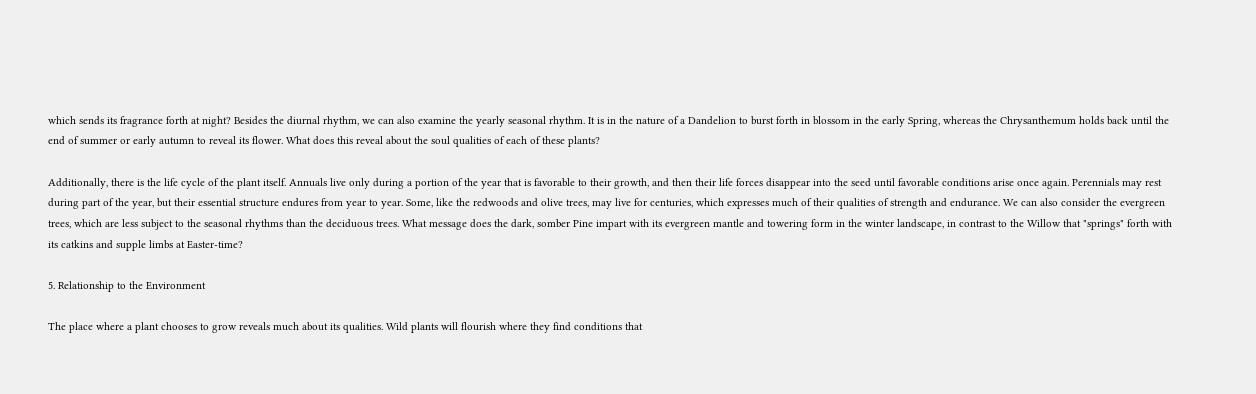which sends its fragrance forth at night? Besides the diurnal rhythm, we can also examine the yearly seasonal rhythm. It is in the nature of a Dandelion to burst forth in blossom in the early Spring, whereas the Chrysanthemum holds back until the end of summer or early autumn to reveal its flower. What does this reveal about the soul qualities of each of these plants?

Additionally, there is the life cycle of the plant itself. Annuals live only during a portion of the year that is favorable to their growth, and then their life forces disappear into the seed until favorable conditions arise once again. Perennials may rest during part of the year, but their essential structure endures from year to year. Some, like the redwoods and olive trees, may live for centuries, which expresses much of their qualities of strength and endurance. We can also consider the evergreen trees, which are less subject to the seasonal rhythms than the deciduous trees. What message does the dark, somber Pine impart with its evergreen mantle and towering form in the winter landscape, in contrast to the Willow that "springs" forth with its catkins and supple limbs at Easter-time?

5. Relationship to the Environment

The place where a plant chooses to grow reveals much about its qualities. Wild plants will flourish where they find conditions that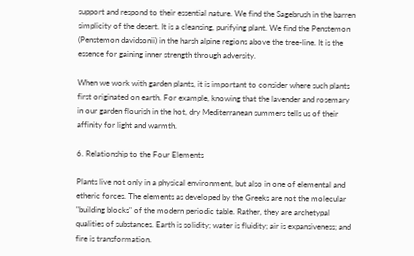support and respond to their essential nature. We find the Sagebrush in the barren simplicity of the desert. It is a cleansing, purifying plant. We find the Penstemon (Penstemon davidsonii) in the harsh alpine regions above the tree-line. It is the essence for gaining inner strength through adversity.

When we work with garden plants, it is important to consider where such plants first originated on earth. For example, knowing that the lavender and rosemary in our garden flourish in the hot, dry Mediterranean summers tells us of their affinity for light and warmth.

6. Relationship to the Four Elements

Plants live not only in a physical environment, but also in one of elemental and etheric forces. The elements as developed by the Greeks are not the molecular "building blocks" of the modern periodic table. Rather, they are archetypal qualities of substances. Earth is solidity; water is fluidity; air is expansiveness; and fire is transformation.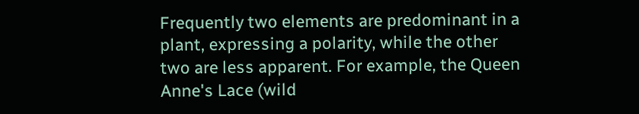Frequently two elements are predominant in a plant, expressing a polarity, while the other two are less apparent. For example, the Queen Anne's Lace (wild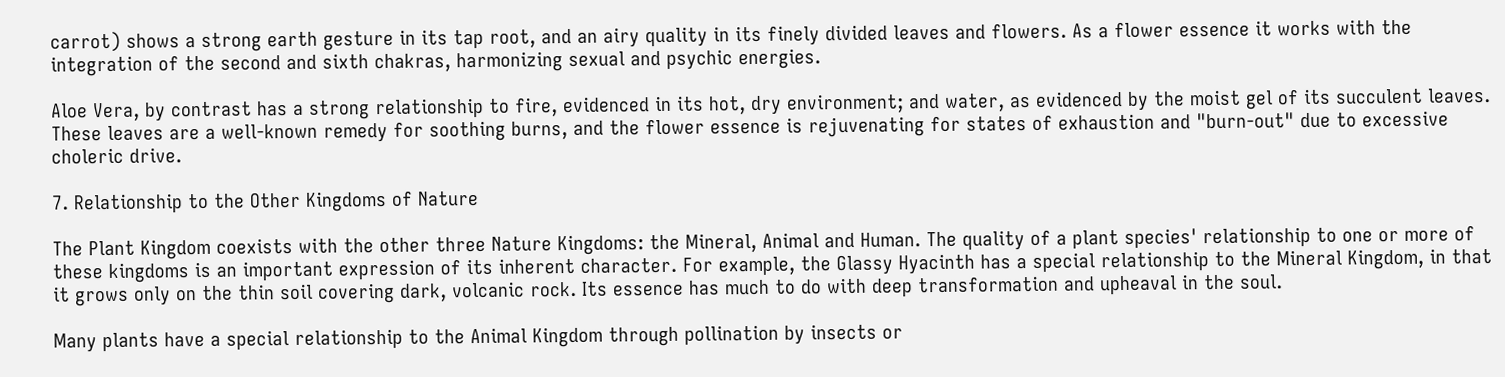carrot) shows a strong earth gesture in its tap root, and an airy quality in its finely divided leaves and flowers. As a flower essence it works with the integration of the second and sixth chakras, harmonizing sexual and psychic energies.

Aloe Vera, by contrast has a strong relationship to fire, evidenced in its hot, dry environment; and water, as evidenced by the moist gel of its succulent leaves. These leaves are a well-known remedy for soothing burns, and the flower essence is rejuvenating for states of exhaustion and "burn-out" due to excessive choleric drive.

7. Relationship to the Other Kingdoms of Nature

The Plant Kingdom coexists with the other three Nature Kingdoms: the Mineral, Animal and Human. The quality of a plant species' relationship to one or more of these kingdoms is an important expression of its inherent character. For example, the Glassy Hyacinth has a special relationship to the Mineral Kingdom, in that it grows only on the thin soil covering dark, volcanic rock. Its essence has much to do with deep transformation and upheaval in the soul.

Many plants have a special relationship to the Animal Kingdom through pollination by insects or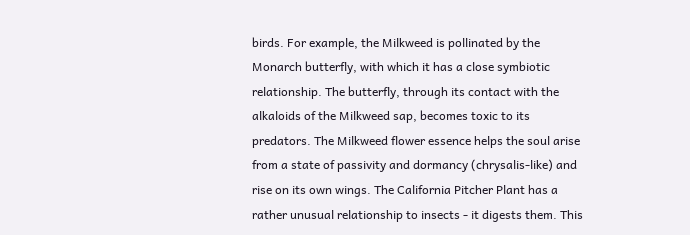birds. For example, the Milkweed is pollinated by the Monarch butterfly, with which it has a close symbiotic relationship. The butterfly, through its contact with the alkaloids of the Milkweed sap, becomes toxic to its predators. The Milkweed flower essence helps the soul arise from a state of passivity and dormancy (chrysalis-like) and rise on its own wings. The California Pitcher Plant has a rather unusual relationship to insects - it digests them. This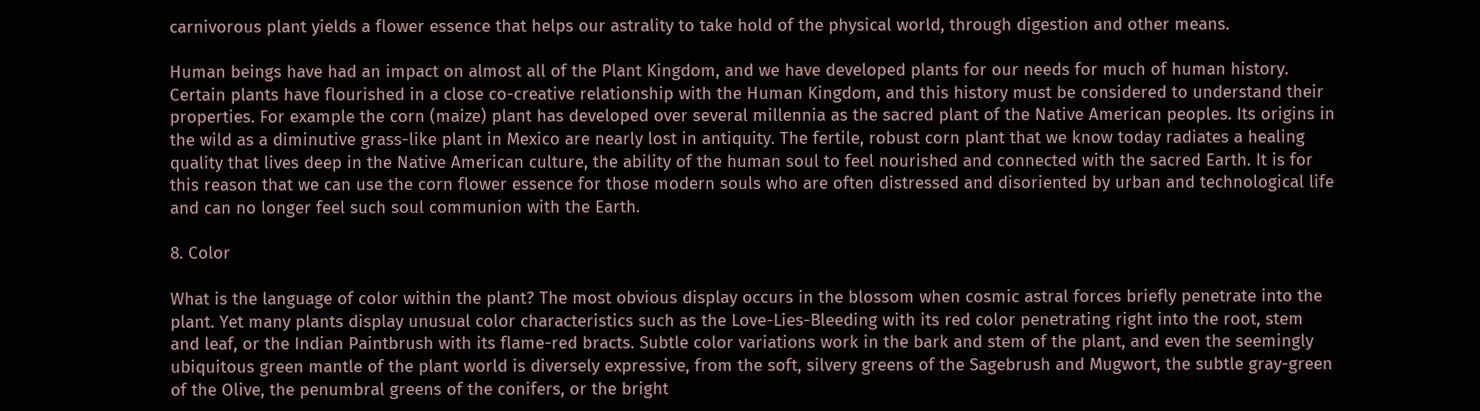carnivorous plant yields a flower essence that helps our astrality to take hold of the physical world, through digestion and other means.

Human beings have had an impact on almost all of the Plant Kingdom, and we have developed plants for our needs for much of human history. Certain plants have flourished in a close co-creative relationship with the Human Kingdom, and this history must be considered to understand their properties. For example the corn (maize) plant has developed over several millennia as the sacred plant of the Native American peoples. Its origins in the wild as a diminutive grass-like plant in Mexico are nearly lost in antiquity. The fertile, robust corn plant that we know today radiates a healing quality that lives deep in the Native American culture, the ability of the human soul to feel nourished and connected with the sacred Earth. It is for this reason that we can use the corn flower essence for those modern souls who are often distressed and disoriented by urban and technological life and can no longer feel such soul communion with the Earth.

8. Color

What is the language of color within the plant? The most obvious display occurs in the blossom when cosmic astral forces briefly penetrate into the plant. Yet many plants display unusual color characteristics such as the Love-Lies-Bleeding with its red color penetrating right into the root, stem and leaf, or the Indian Paintbrush with its flame-red bracts. Subtle color variations work in the bark and stem of the plant, and even the seemingly ubiquitous green mantle of the plant world is diversely expressive, from the soft, silvery greens of the Sagebrush and Mugwort, the subtle gray-green of the Olive, the penumbral greens of the conifers, or the bright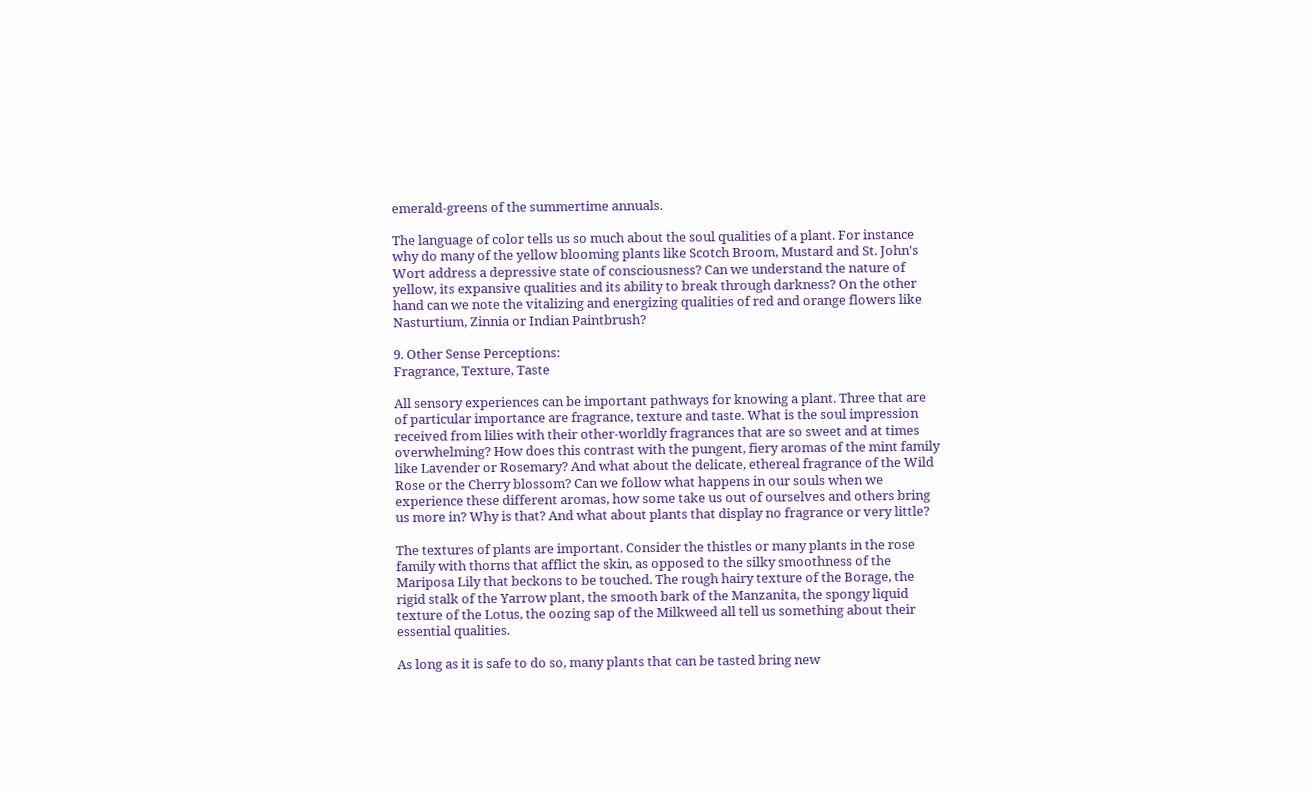emerald-greens of the summertime annuals.

The language of color tells us so much about the soul qualities of a plant. For instance why do many of the yellow blooming plants like Scotch Broom, Mustard and St. John's Wort address a depressive state of consciousness? Can we understand the nature of yellow, its expansive qualities and its ability to break through darkness? On the other hand can we note the vitalizing and energizing qualities of red and orange flowers like Nasturtium, Zinnia or Indian Paintbrush?

9. Other Sense Perceptions:
Fragrance, Texture, Taste

All sensory experiences can be important pathways for knowing a plant. Three that are of particular importance are fragrance, texture and taste. What is the soul impression received from lilies with their other-worldly fragrances that are so sweet and at times overwhelming? How does this contrast with the pungent, fiery aromas of the mint family like Lavender or Rosemary? And what about the delicate, ethereal fragrance of the Wild Rose or the Cherry blossom? Can we follow what happens in our souls when we experience these different aromas, how some take us out of ourselves and others bring us more in? Why is that? And what about plants that display no fragrance or very little?

The textures of plants are important. Consider the thistles or many plants in the rose family with thorns that afflict the skin, as opposed to the silky smoothness of the Mariposa Lily that beckons to be touched. The rough hairy texture of the Borage, the rigid stalk of the Yarrow plant, the smooth bark of the Manzanita, the spongy liquid texture of the Lotus, the oozing sap of the Milkweed all tell us something about their essential qualities.

As long as it is safe to do so, many plants that can be tasted bring new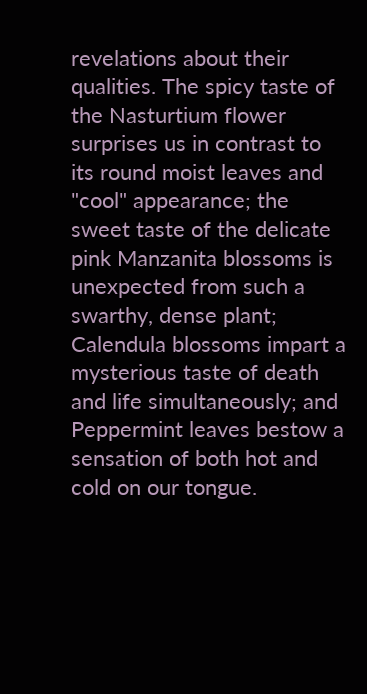revelations about their qualities. The spicy taste of the Nasturtium flower surprises us in contrast to its round moist leaves and "cool" appearance; the sweet taste of the delicate pink Manzanita blossoms is unexpected from such a swarthy, dense plant; Calendula blossoms impart a mysterious taste of death and life simultaneously; and Peppermint leaves bestow a sensation of both hot and cold on our tongue.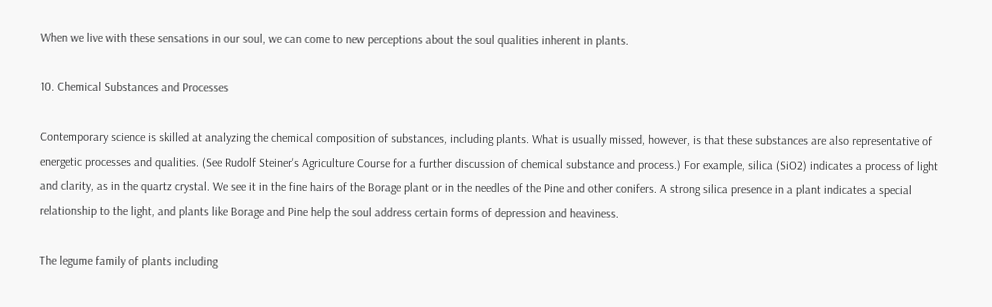When we live with these sensations in our soul, we can come to new perceptions about the soul qualities inherent in plants.

10. Chemical Substances and Processes

Contemporary science is skilled at analyzing the chemical composition of substances, including plants. What is usually missed, however, is that these substances are also representative of energetic processes and qualities. (See Rudolf Steiner's Agriculture Course for a further discussion of chemical substance and process.) For example, silica (SiO2) indicates a process of light and clarity, as in the quartz crystal. We see it in the fine hairs of the Borage plant or in the needles of the Pine and other conifers. A strong silica presence in a plant indicates a special relationship to the light, and plants like Borage and Pine help the soul address certain forms of depression and heaviness.

The legume family of plants including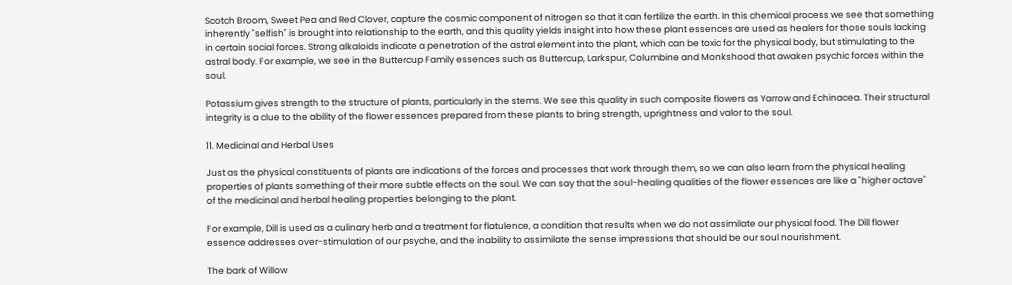Scotch Broom, Sweet Pea and Red Clover, capture the cosmic component of nitrogen so that it can fertilize the earth. In this chemical process we see that something inherently "selfish" is brought into relationship to the earth, and this quality yields insight into how these plant essences are used as healers for those souls lacking in certain social forces. Strong alkaloids indicate a penetration of the astral element into the plant, which can be toxic for the physical body, but stimulating to the astral body. For example, we see in the Buttercup Family essences such as Buttercup, Larkspur, Columbine and Monkshood that awaken psychic forces within the soul.

Potassium gives strength to the structure of plants, particularly in the stems. We see this quality in such composite flowers as Yarrow and Echinacea. Their structural integrity is a clue to the ability of the flower essences prepared from these plants to bring strength, uprightness and valor to the soul.

11. Medicinal and Herbal Uses

Just as the physical constituents of plants are indications of the forces and processes that work through them, so we can also learn from the physical healing properties of plants something of their more subtle effects on the soul. We can say that the soul-healing qualities of the flower essences are like a "higher octave" of the medicinal and herbal healing properties belonging to the plant.

For example, Dill is used as a culinary herb and a treatment for flatulence, a condition that results when we do not assimilate our physical food. The Dill flower essence addresses over-stimulation of our psyche, and the inability to assimilate the sense impressions that should be our soul nourishment.

The bark of Willow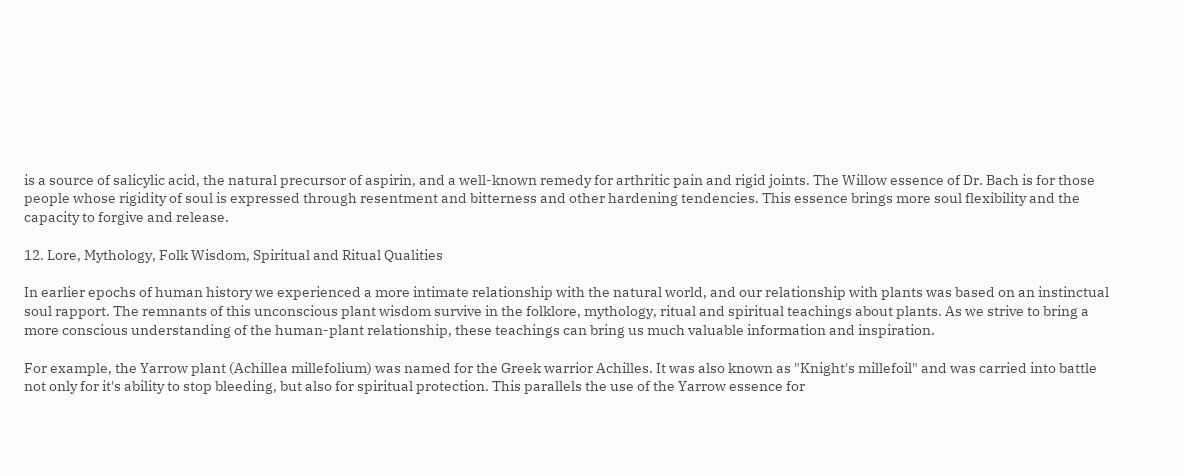is a source of salicylic acid, the natural precursor of aspirin, and a well-known remedy for arthritic pain and rigid joints. The Willow essence of Dr. Bach is for those people whose rigidity of soul is expressed through resentment and bitterness and other hardening tendencies. This essence brings more soul flexibility and the capacity to forgive and release.

12. Lore, Mythology, Folk Wisdom, Spiritual and Ritual Qualities

In earlier epochs of human history we experienced a more intimate relationship with the natural world, and our relationship with plants was based on an instinctual soul rapport. The remnants of this unconscious plant wisdom survive in the folklore, mythology, ritual and spiritual teachings about plants. As we strive to bring a more conscious understanding of the human-plant relationship, these teachings can bring us much valuable information and inspiration.

For example, the Yarrow plant (Achillea millefolium) was named for the Greek warrior Achilles. It was also known as "Knight's millefoil" and was carried into battle not only for it's ability to stop bleeding, but also for spiritual protection. This parallels the use of the Yarrow essence for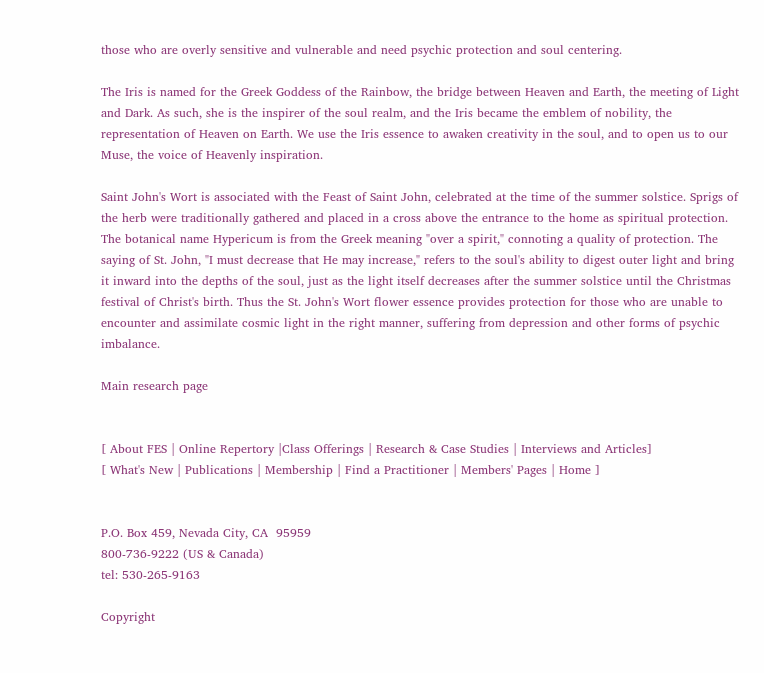those who are overly sensitive and vulnerable and need psychic protection and soul centering.

The Iris is named for the Greek Goddess of the Rainbow, the bridge between Heaven and Earth, the meeting of Light and Dark. As such, she is the inspirer of the soul realm, and the Iris became the emblem of nobility, the representation of Heaven on Earth. We use the Iris essence to awaken creativity in the soul, and to open us to our Muse, the voice of Heavenly inspiration.

Saint John's Wort is associated with the Feast of Saint John, celebrated at the time of the summer solstice. Sprigs of the herb were traditionally gathered and placed in a cross above the entrance to the home as spiritual protection. The botanical name Hypericum is from the Greek meaning "over a spirit," connoting a quality of protection. The saying of St. John, "I must decrease that He may increase," refers to the soul's ability to digest outer light and bring it inward into the depths of the soul, just as the light itself decreases after the summer solstice until the Christmas festival of Christ's birth. Thus the St. John's Wort flower essence provides protection for those who are unable to encounter and assimilate cosmic light in the right manner, suffering from depression and other forms of psychic imbalance.

Main research page


[ About FES | Online Repertory |Class Offerings | Research & Case Studies | Interviews and Articles]
[ What's New | Publications | Membership | Find a Practitioner | Members' Pages | Home ]


P.O. Box 459, Nevada City, CA  95959
800-736-9222 (US & Canada)
tel: 530-265-9163

Copyright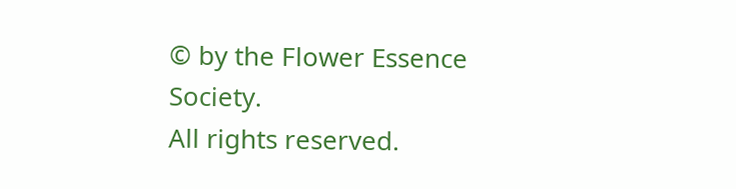© by the Flower Essence Society.
All rights reserved.